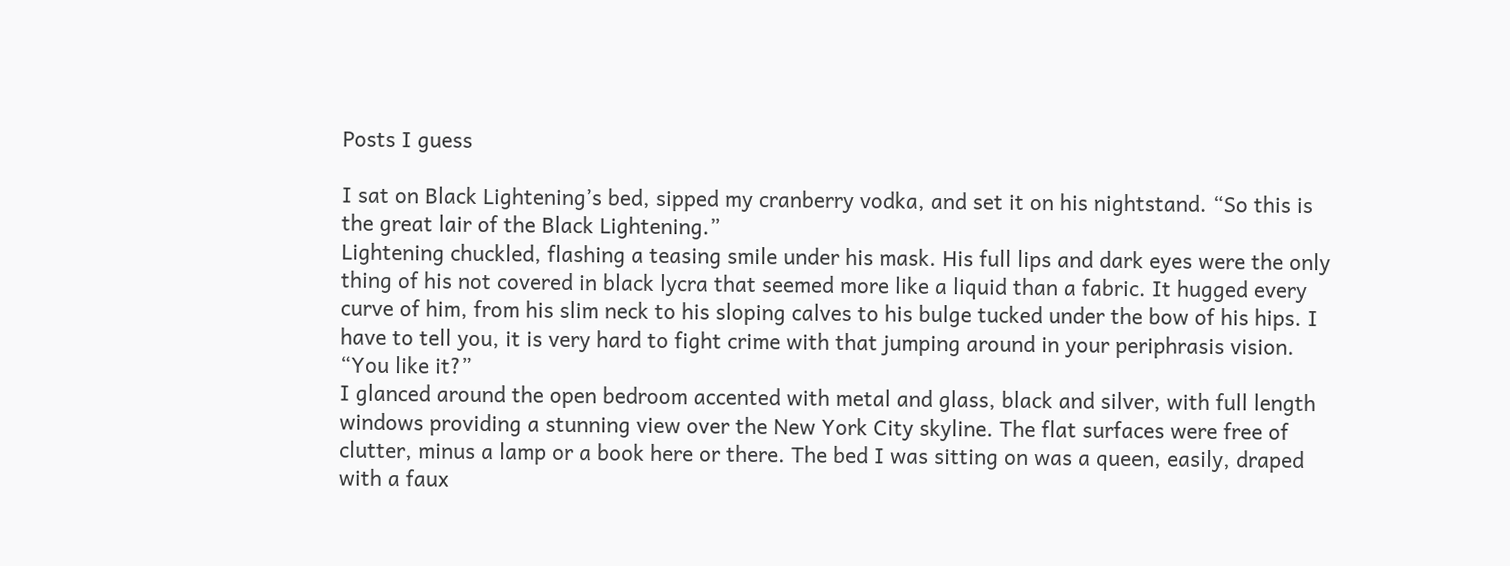Posts I guess

I sat on Black Lightening’s bed, sipped my cranberry vodka, and set it on his nightstand. “So this is the great lair of the Black Lightening.”
Lightening chuckled, flashing a teasing smile under his mask. His full lips and dark eyes were the only thing of his not covered in black lycra that seemed more like a liquid than a fabric. It hugged every curve of him, from his slim neck to his sloping calves to his bulge tucked under the bow of his hips. I have to tell you, it is very hard to fight crime with that jumping around in your periphrasis vision.
“You like it?”
I glanced around the open bedroom accented with metal and glass, black and silver, with full length windows providing a stunning view over the New York City skyline. The flat surfaces were free of clutter, minus a lamp or a book here or there. The bed I was sitting on was a queen, easily, draped with a faux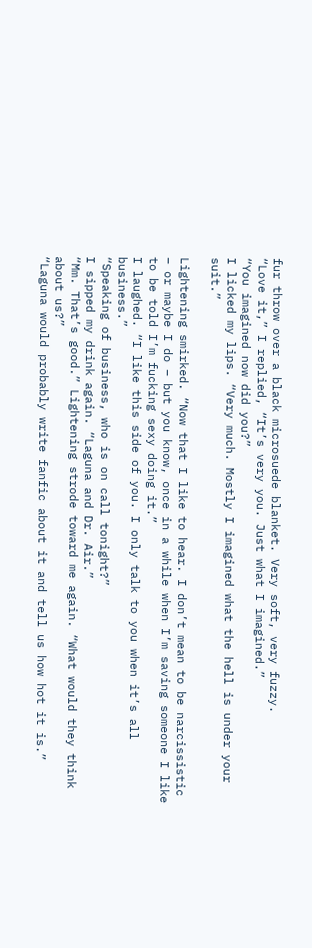fur throw over a black microsuede blanket. Very soft, very fuzzy.
“Love it,” I replied, “It’s very you. Just what I imagined.”
“You imagined now did you?”
I licked my lips. “Very much. Mostly I imagined what the hell is under your suit.”

Lightening smirked. “Now that I like to hear. I don’t mean to be narcissistic – or maybe I do – but you know, once in a while when I’m saving someone I like to be told I’m fucking sexy doing it.”
I laughed. “I like this side of you. I only talk to you when it’s all business.”
“Speaking of business, who is on call tonight?”
I sipped my drink again. “Laguna and Dr. Air.”
“Mm. That’s good.” Lightening strode toward me again. “What would they think about us?”
“Laguna would probably write fanfic about it and tell us how hot it is.”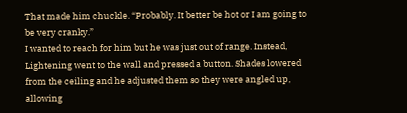That made him chuckle. “Probably. It better be hot or I am going to be very cranky.”
I wanted to reach for him but he was just out of range. Instead, Lightening went to the wall and pressed a button. Shades lowered from the ceiling and he adjusted them so they were angled up, allowing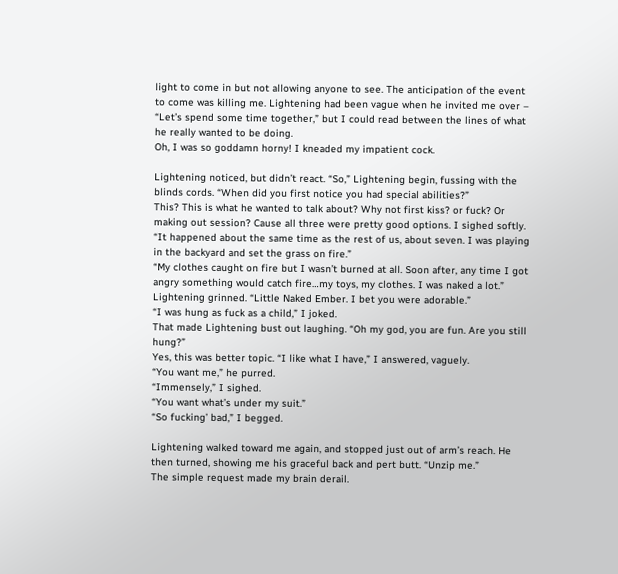light to come in but not allowing anyone to see. The anticipation of the event to come was killing me. Lightening had been vague when he invited me over – “Let’s spend some time together,” but I could read between the lines of what he really wanted to be doing.
Oh, I was so goddamn horny! I kneaded my impatient cock.

Lightening noticed, but didn’t react. “So,” Lightening begin, fussing with the blinds cords. “When did you first notice you had special abilities?”
This? This is what he wanted to talk about? Why not first kiss? or fuck? Or making out session? Cause all three were pretty good options. I sighed softly. “It happened about the same time as the rest of us, about seven. I was playing in the backyard and set the grass on fire.”
“My clothes caught on fire but I wasn’t burned at all. Soon after, any time I got angry something would catch fire…my toys, my clothes. I was naked a lot.”
Lightening grinned. “Little Naked Ember. I bet you were adorable.”
“I was hung as fuck as a child,” I joked.
That made Lightening bust out laughing. “Oh my god, you are fun. Are you still hung?”
Yes, this was better topic. “I like what I have,” I answered, vaguely.
“You want me,” he purred.
“Immensely,” I sighed.
“You want what’s under my suit.”
“So fucking’ bad,” I begged.

Lightening walked toward me again, and stopped just out of arm’s reach. He then turned, showing me his graceful back and pert butt. “Unzip me.”
The simple request made my brain derail.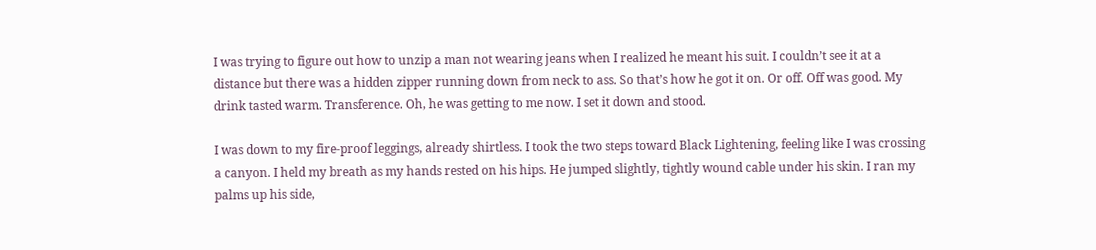I was trying to figure out how to unzip a man not wearing jeans when I realized he meant his suit. I couldn’t see it at a distance but there was a hidden zipper running down from neck to ass. So that’s how he got it on. Or off. Off was good. My drink tasted warm. Transference. Oh, he was getting to me now. I set it down and stood.

I was down to my fire-proof leggings, already shirtless. I took the two steps toward Black Lightening, feeling like I was crossing a canyon. I held my breath as my hands rested on his hips. He jumped slightly, tightly wound cable under his skin. I ran my palms up his side,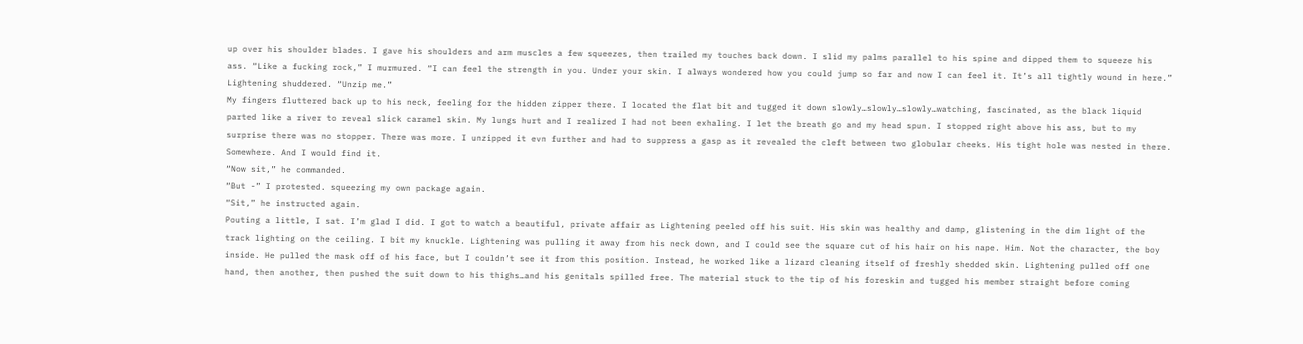up over his shoulder blades. I gave his shoulders and arm muscles a few squeezes, then trailed my touches back down. I slid my palms parallel to his spine and dipped them to squeeze his ass. “Like a fucking rock,” I murmured. “I can feel the strength in you. Under your skin. I always wondered how you could jump so far and now I can feel it. It’s all tightly wound in here.”
Lightening shuddered. “Unzip me.”
My fingers fluttered back up to his neck, feeling for the hidden zipper there. I located the flat bit and tugged it down slowly…slowly…slowly…watching, fascinated, as the black liquid parted like a river to reveal slick caramel skin. My lungs hurt and I realized I had not been exhaling. I let the breath go and my head spun. I stopped right above his ass, but to my surprise there was no stopper. There was more. I unzipped it evn further and had to suppress a gasp as it revealed the cleft between two globular cheeks. His tight hole was nested in there. Somewhere. And I would find it.
“Now sit,” he commanded.
“But -” I protested. squeezing my own package again.
“Sit,” he instructed again.
Pouting a little, I sat. I’m glad I did. I got to watch a beautiful, private affair as Lightening peeled off his suit. His skin was healthy and damp, glistening in the dim light of the track lighting on the ceiling. I bit my knuckle. Lightening was pulling it away from his neck down, and I could see the square cut of his hair on his nape. Him. Not the character, the boy inside. He pulled the mask off of his face, but I couldn’t see it from this position. Instead, he worked like a lizard cleaning itself of freshly shedded skin. Lightening pulled off one hand, then another, then pushed the suit down to his thighs…and his genitals spilled free. The material stuck to the tip of his foreskin and tugged his member straight before coming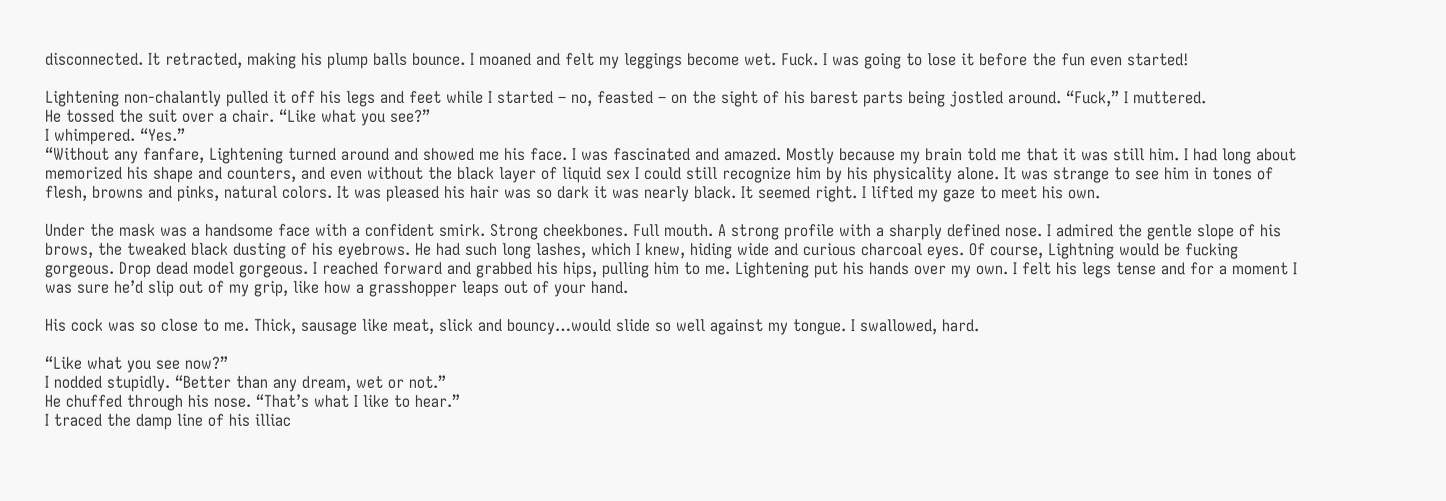disconnected. It retracted, making his plump balls bounce. I moaned and felt my leggings become wet. Fuck. I was going to lose it before the fun even started!

Lightening non-chalantly pulled it off his legs and feet while I started – no, feasted – on the sight of his barest parts being jostled around. “Fuck,” I muttered.
He tossed the suit over a chair. “Like what you see?”
I whimpered. “Yes.”
“Without any fanfare, Lightening turned around and showed me his face. I was fascinated and amazed. Mostly because my brain told me that it was still him. I had long about memorized his shape and counters, and even without the black layer of liquid sex I could still recognize him by his physicality alone. It was strange to see him in tones of flesh, browns and pinks, natural colors. It was pleased his hair was so dark it was nearly black. It seemed right. I lifted my gaze to meet his own.

Under the mask was a handsome face with a confident smirk. Strong cheekbones. Full mouth. A strong profile with a sharply defined nose. I admired the gentle slope of his brows, the tweaked black dusting of his eyebrows. He had such long lashes, which I knew, hiding wide and curious charcoal eyes. Of course, Lightning would be fucking gorgeous. Drop dead model gorgeous. I reached forward and grabbed his hips, pulling him to me. Lightening put his hands over my own. I felt his legs tense and for a moment I was sure he’d slip out of my grip, like how a grasshopper leaps out of your hand.

His cock was so close to me. Thick, sausage like meat, slick and bouncy…would slide so well against my tongue. I swallowed, hard.

“Like what you see now?”
I nodded stupidly. “Better than any dream, wet or not.”
He chuffed through his nose. “That’s what I like to hear.”
I traced the damp line of his illiac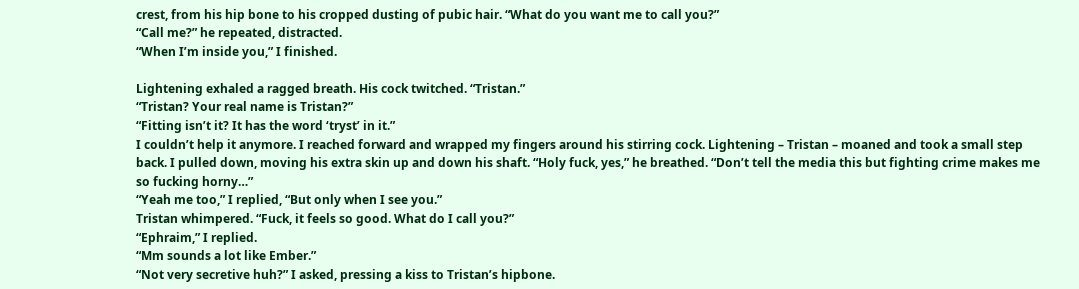crest, from his hip bone to his cropped dusting of pubic hair. “What do you want me to call you?”
“Call me?” he repeated, distracted.
“When I’m inside you,” I finished.

Lightening exhaled a ragged breath. His cock twitched. “Tristan.”
“Tristan? Your real name is Tristan?”
“Fitting isn’t it? It has the word ‘tryst’ in it.”
I couldn’t help it anymore. I reached forward and wrapped my fingers around his stirring cock. Lightening – Tristan – moaned and took a small step back. I pulled down, moving his extra skin up and down his shaft. “Holy fuck, yes,” he breathed. “Don’t tell the media this but fighting crime makes me so fucking horny…”
“Yeah me too,” I replied, “But only when I see you.”
Tristan whimpered. “Fuck, it feels so good. What do I call you?”
“Ephraim,” I replied.
“Mm sounds a lot like Ember.”
“Not very secretive huh?” I asked, pressing a kiss to Tristan’s hipbone.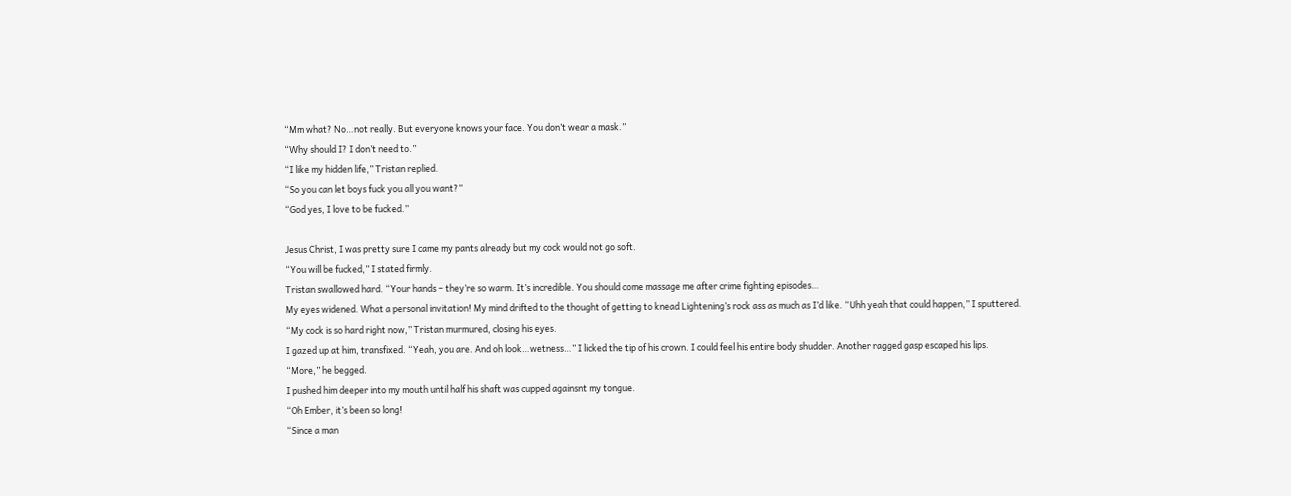“Mm what? No…not really. But everyone knows your face. You don’t wear a mask.”
“Why should I? I don’t need to.”
“I like my hidden life,” Tristan replied.
“So you can let boys fuck you all you want?”
“God yes, I love to be fucked.”

Jesus Christ, I was pretty sure I came my pants already but my cock would not go soft.
“You will be fucked,” I stated firmly.
Tristan swallowed hard. “Your hands – they’re so warm. It’s incredible. You should come massage me after crime fighting episodes…
My eyes widened. What a personal invitation! My mind drifted to the thought of getting to knead Lightening’s rock ass as much as I’d like. “Uhh yeah that could happen,” I sputtered.
“My cock is so hard right now,” Tristan murmured, closing his eyes.
I gazed up at him, transfixed. “Yeah, you are. And oh look…wetness…” I licked the tip of his crown. I could feel his entire body shudder. Another ragged gasp escaped his lips.
“More,” he begged.
I pushed him deeper into my mouth until half his shaft was cupped againsnt my tongue.
“Oh Ember, it’s been so long!
“Since a man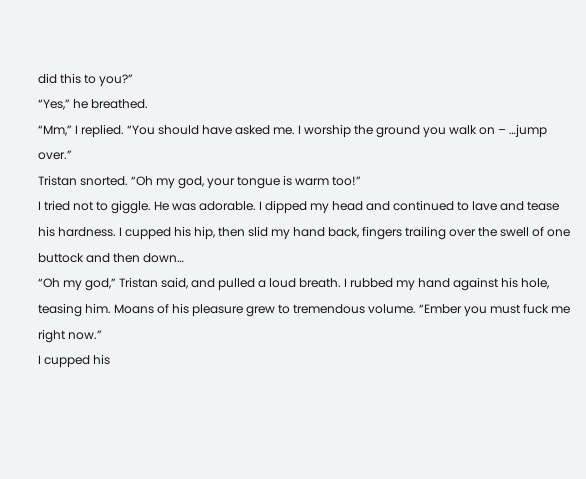did this to you?”
“Yes,” he breathed.
“Mm,” I replied. “You should have asked me. I worship the ground you walk on – …jump over.”
Tristan snorted. “Oh my god, your tongue is warm too!”
I tried not to giggle. He was adorable. I dipped my head and continued to lave and tease his hardness. I cupped his hip, then slid my hand back, fingers trailing over the swell of one buttock and then down…
“Oh my god,” Tristan said, and pulled a loud breath. I rubbed my hand against his hole, teasing him. Moans of his pleasure grew to tremendous volume. “Ember you must fuck me right now.”
I cupped his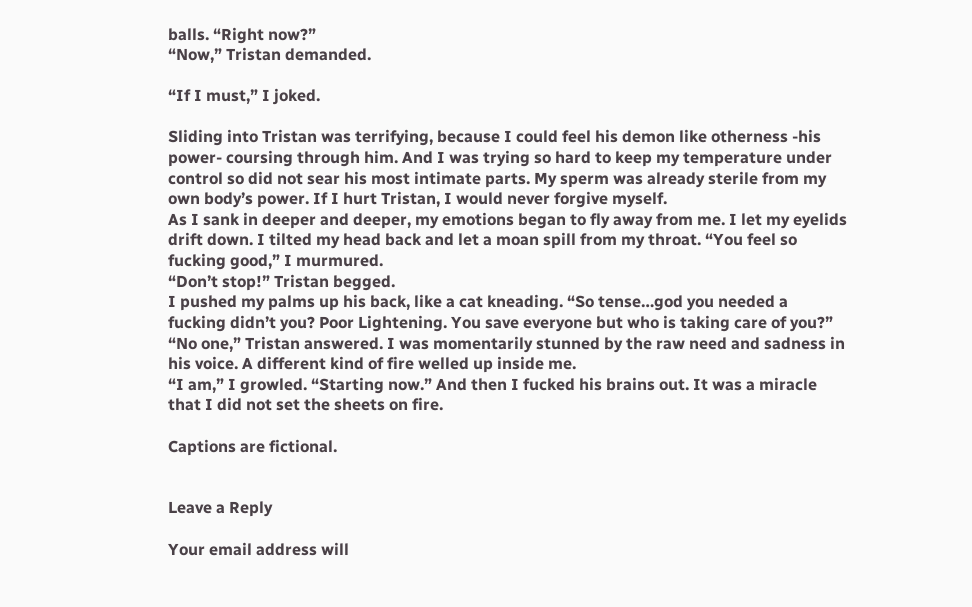balls. “Right now?”
“Now,” Tristan demanded.

“If I must,” I joked.

Sliding into Tristan was terrifying, because I could feel his demon like otherness -his power- coursing through him. And I was trying so hard to keep my temperature under control so did not sear his most intimate parts. My sperm was already sterile from my own body’s power. If I hurt Tristan, I would never forgive myself.
As I sank in deeper and deeper, my emotions began to fly away from me. I let my eyelids drift down. I tilted my head back and let a moan spill from my throat. “You feel so fucking good,” I murmured.
“Don’t stop!” Tristan begged.
I pushed my palms up his back, like a cat kneading. “So tense…god you needed a fucking didn’t you? Poor Lightening. You save everyone but who is taking care of you?”
“No one,” Tristan answered. I was momentarily stunned by the raw need and sadness in his voice. A different kind of fire welled up inside me.
“I am,” I growled. “Starting now.” And then I fucked his brains out. It was a miracle that I did not set the sheets on fire.

Captions are fictional.


Leave a Reply

Your email address will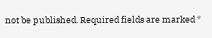not be published. Required fields are marked *